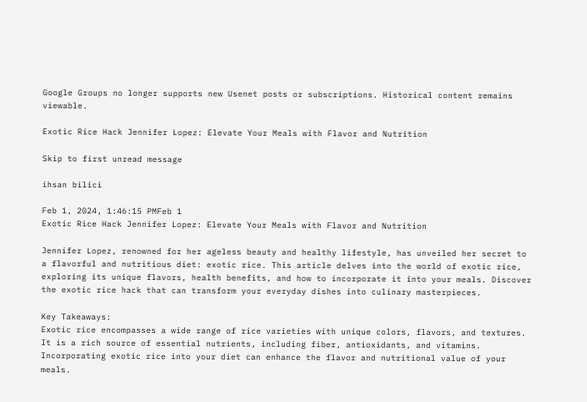Google Groups no longer supports new Usenet posts or subscriptions. Historical content remains viewable.

Exotic Rice Hack Jennifer Lopez: Elevate Your Meals with Flavor and Nutrition

Skip to first unread message

ihsan bilici

Feb 1, 2024, 1:46:15 PMFeb 1
Exotic Rice Hack Jennifer Lopez: Elevate Your Meals with Flavor and Nutrition

Jennifer Lopez, renowned for her ageless beauty and healthy lifestyle, has unveiled her secret to a flavorful and nutritious diet: exotic rice. This article delves into the world of exotic rice, exploring its unique flavors, health benefits, and how to incorporate it into your meals. Discover the exotic rice hack that can transform your everyday dishes into culinary masterpieces.

Key Takeaways:
Exotic rice encompasses a wide range of rice varieties with unique colors, flavors, and textures.
It is a rich source of essential nutrients, including fiber, antioxidants, and vitamins.
Incorporating exotic rice into your diet can enhance the flavor and nutritional value of your meals.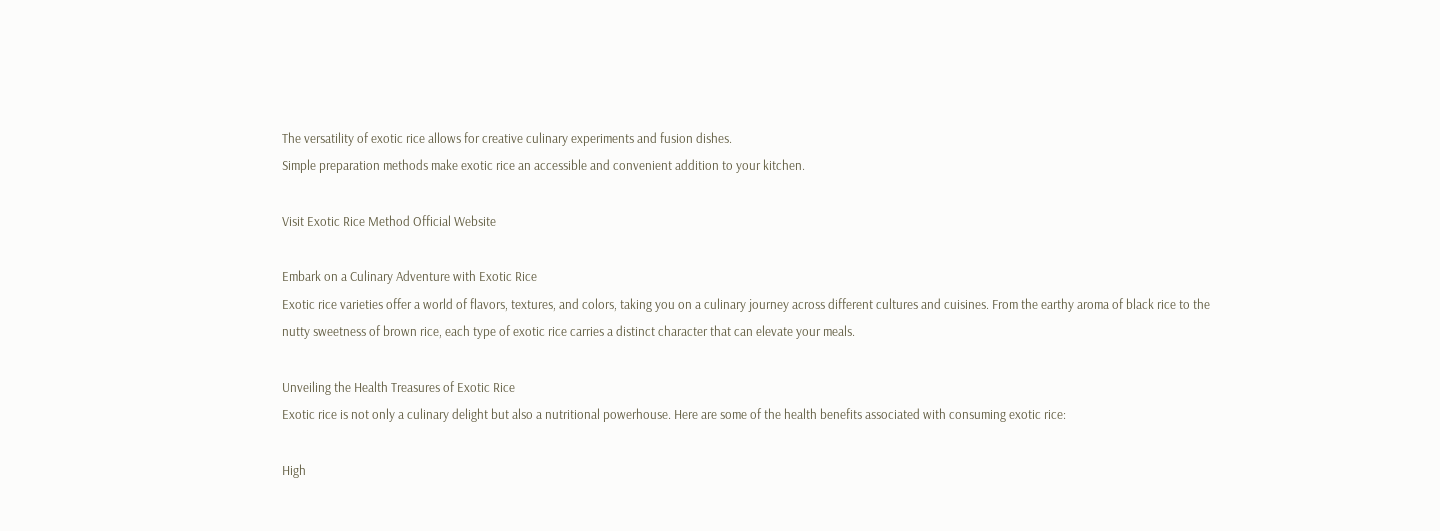The versatility of exotic rice allows for creative culinary experiments and fusion dishes.
Simple preparation methods make exotic rice an accessible and convenient addition to your kitchen.

Visit Exotic Rice Method Official Website

Embark on a Culinary Adventure with Exotic Rice
Exotic rice varieties offer a world of flavors, textures, and colors, taking you on a culinary journey across different cultures and cuisines. From the earthy aroma of black rice to the nutty sweetness of brown rice, each type of exotic rice carries a distinct character that can elevate your meals.

Unveiling the Health Treasures of Exotic Rice
Exotic rice is not only a culinary delight but also a nutritional powerhouse. Here are some of the health benefits associated with consuming exotic rice:

High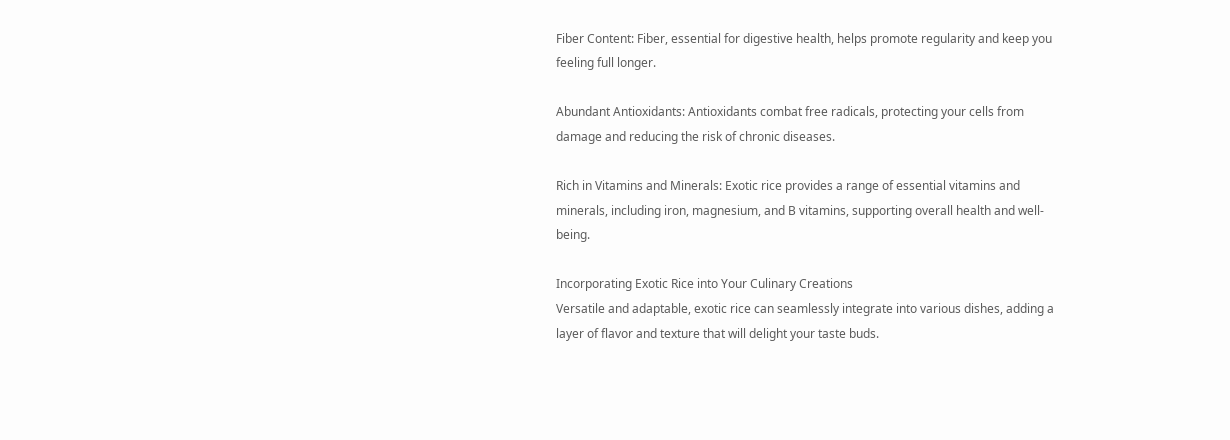Fiber Content: Fiber, essential for digestive health, helps promote regularity and keep you feeling full longer.

Abundant Antioxidants: Antioxidants combat free radicals, protecting your cells from damage and reducing the risk of chronic diseases.

Rich in Vitamins and Minerals: Exotic rice provides a range of essential vitamins and minerals, including iron, magnesium, and B vitamins, supporting overall health and well-being.

Incorporating Exotic Rice into Your Culinary Creations
Versatile and adaptable, exotic rice can seamlessly integrate into various dishes, adding a layer of flavor and texture that will delight your taste buds.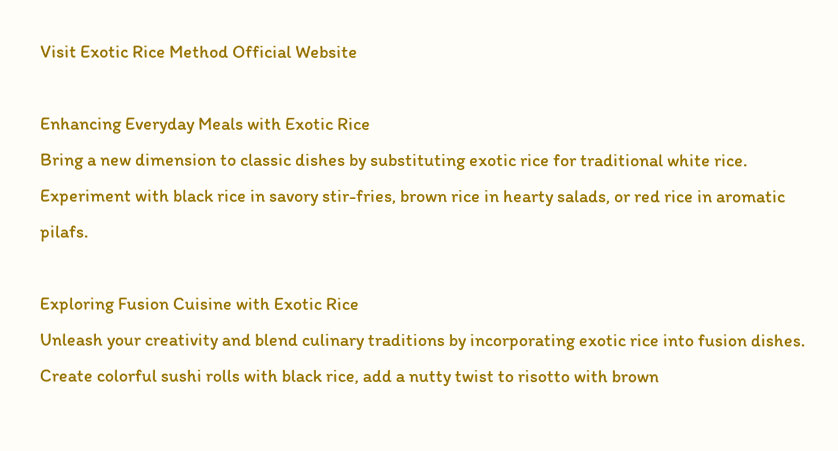Visit Exotic Rice Method Official Website

Enhancing Everyday Meals with Exotic Rice
Bring a new dimension to classic dishes by substituting exotic rice for traditional white rice. Experiment with black rice in savory stir-fries, brown rice in hearty salads, or red rice in aromatic pilafs.

Exploring Fusion Cuisine with Exotic Rice
Unleash your creativity and blend culinary traditions by incorporating exotic rice into fusion dishes. Create colorful sushi rolls with black rice, add a nutty twist to risotto with brown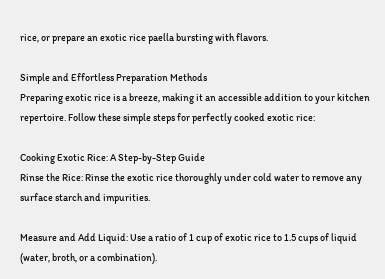rice, or prepare an exotic rice paella bursting with flavors.

Simple and Effortless Preparation Methods
Preparing exotic rice is a breeze, making it an accessible addition to your kitchen repertoire. Follow these simple steps for perfectly cooked exotic rice:

Cooking Exotic Rice: A Step-by-Step Guide
Rinse the Rice: Rinse the exotic rice thoroughly under cold water to remove any surface starch and impurities.

Measure and Add Liquid: Use a ratio of 1 cup of exotic rice to 1.5 cups of liquid (water, broth, or a combination).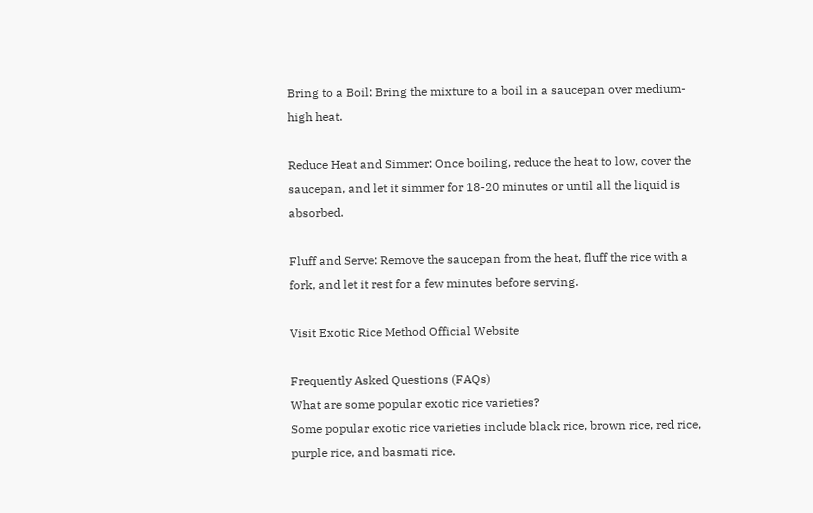Bring to a Boil: Bring the mixture to a boil in a saucepan over medium-high heat.

Reduce Heat and Simmer: Once boiling, reduce the heat to low, cover the saucepan, and let it simmer for 18-20 minutes or until all the liquid is absorbed.

Fluff and Serve: Remove the saucepan from the heat, fluff the rice with a fork, and let it rest for a few minutes before serving.

Visit Exotic Rice Method Official Website

Frequently Asked Questions (FAQs)
What are some popular exotic rice varieties?
Some popular exotic rice varieties include black rice, brown rice, red rice, purple rice, and basmati rice.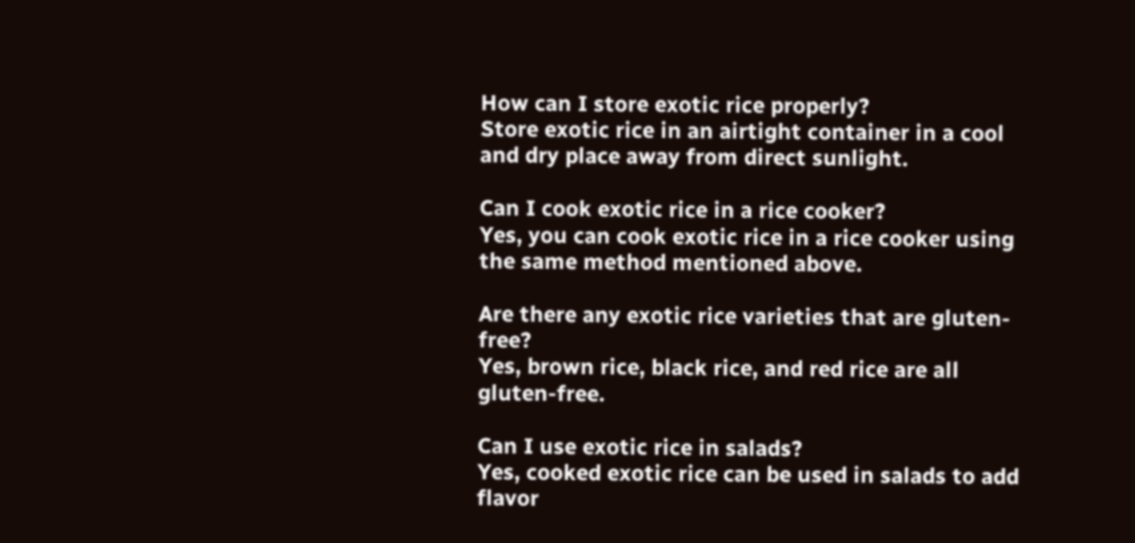How can I store exotic rice properly?
Store exotic rice in an airtight container in a cool and dry place away from direct sunlight.

Can I cook exotic rice in a rice cooker?
Yes, you can cook exotic rice in a rice cooker using the same method mentioned above.

Are there any exotic rice varieties that are gluten-free?
Yes, brown rice, black rice, and red rice are all gluten-free.

Can I use exotic rice in salads?
Yes, cooked exotic rice can be used in salads to add flavor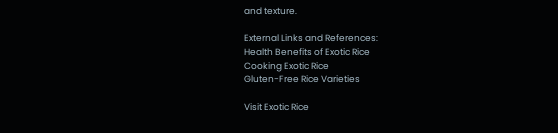and texture.

External Links and References:
Health Benefits of Exotic Rice
Cooking Exotic Rice
Gluten-Free Rice Varieties

Visit Exotic Rice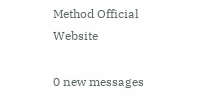Method Official Website

0 new messages